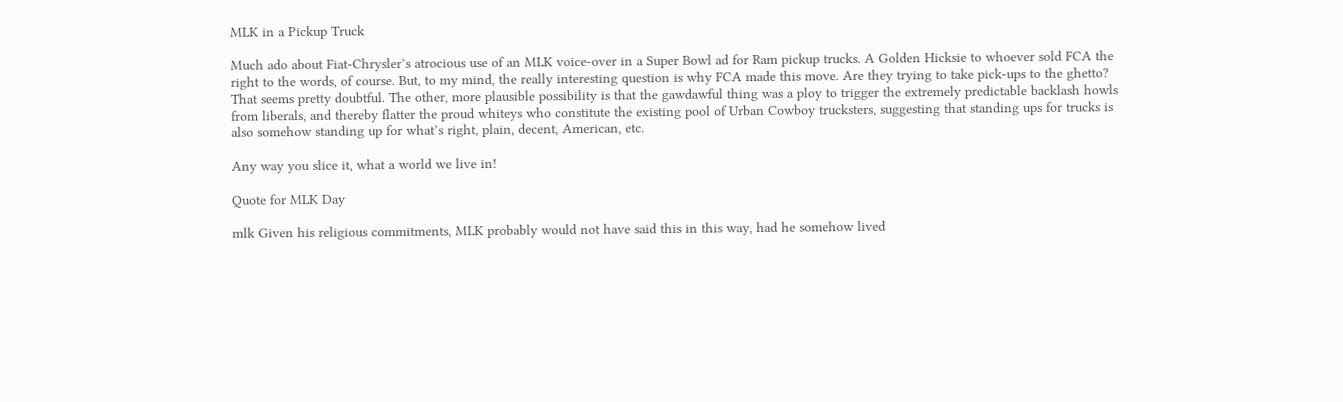MLK in a Pickup Truck

Much ado about Fiat-Chrysler’s atrocious use of an MLK voice-over in a Super Bowl ad for Ram pickup trucks. A Golden Hicksie to whoever sold FCA the right to the words, of course. But, to my mind, the really interesting question is why FCA made this move. Are they trying to take pick-ups to the ghetto? That seems pretty doubtful. The other, more plausible possibility is that the gawdawful thing was a ploy to trigger the extremely predictable backlash howls from liberals, and thereby flatter the proud whiteys who constitute the existing pool of Urban Cowboy trucksters, suggesting that standing ups for trucks is also somehow standing up for what’s right, plain, decent, American, etc.

Any way you slice it, what a world we live in!

Quote for MLK Day

mlk Given his religious commitments, MLK probably would not have said this in this way, had he somehow lived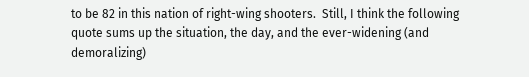to be 82 in this nation of right-wing shooters.  Still, I think the following quote sums up the situation, the day, and the ever-widening (and demoralizing)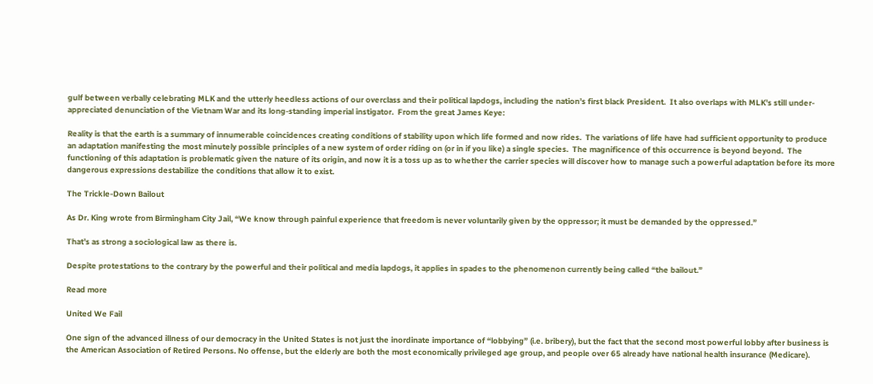gulf between verbally celebrating MLK and the utterly heedless actions of our overclass and their political lapdogs, including the nation’s first black President.  It also overlaps with MLK’s still under-appreciated denunciation of the Vietnam War and its long-standing imperial instigator.  From the great James Keye:

Reality is that the earth is a summary of innumerable coincidences creating conditions of stability upon which life formed and now rides.  The variations of life have had sufficient opportunity to produce an adaptation manifesting the most minutely possible principles of a new system of order riding on (or in if you like) a single species.  The magnificence of this occurrence is beyond beyond.  The functioning of this adaptation is problematic given the nature of its origin, and now it is a toss up as to whether the carrier species will discover how to manage such a powerful adaptation before its more dangerous expressions destabilize the conditions that allow it to exist.

The Trickle-Down Bailout

As Dr. King wrote from Birmingham City Jail, “We know through painful experience that freedom is never voluntarily given by the oppressor; it must be demanded by the oppressed.”

That’s as strong a sociological law as there is.

Despite protestations to the contrary by the powerful and their political and media lapdogs, it applies in spades to the phenomenon currently being called “the bailout.”

Read more

United We Fail

One sign of the advanced illness of our democracy in the United States is not just the inordinate importance of “lobbying” (i.e. bribery), but the fact that the second most powerful lobby after business is the American Association of Retired Persons. No offense, but the elderly are both the most economically privileged age group, and people over 65 already have national health insurance (Medicare).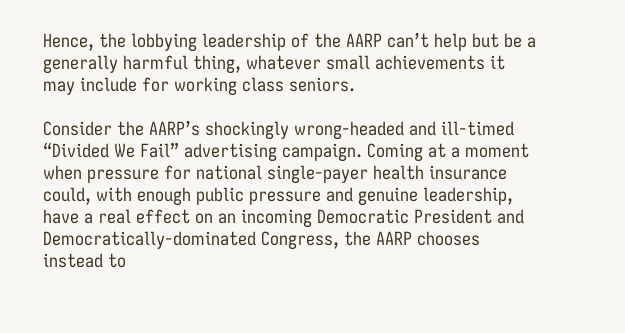Hence, the lobbying leadership of the AARP can’t help but be a generally harmful thing, whatever small achievements it may include for working class seniors.

Consider the AARP’s shockingly wrong-headed and ill-timed “Divided We Fail” advertising campaign. Coming at a moment when pressure for national single-payer health insurance could, with enough public pressure and genuine leadership, have a real effect on an incoming Democratic President and Democratically-dominated Congress, the AARP chooses instead to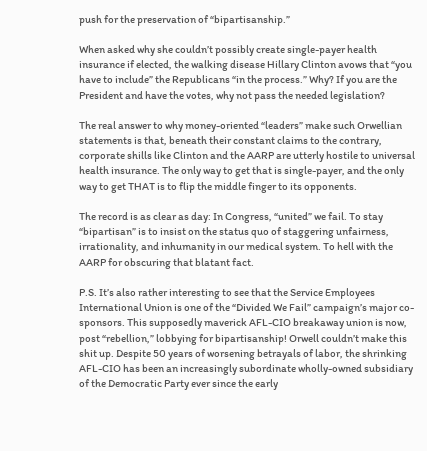push for the preservation of “bipartisanship.”

When asked why she couldn’t possibly create single-payer health insurance if elected, the walking disease Hillary Clinton avows that “you have to include” the Republicans “in the process.” Why? If you are the President and have the votes, why not pass the needed legislation?

The real answer to why money-oriented “leaders” make such Orwellian statements is that, beneath their constant claims to the contrary, corporate shills like Clinton and the AARP are utterly hostile to universal health insurance. The only way to get that is single-payer, and the only way to get THAT is to flip the middle finger to its opponents.

The record is as clear as day: In Congress, “united” we fail. To stay “bipartisan” is to insist on the status quo of staggering unfairness, irrationality, and inhumanity in our medical system. To hell with the AARP for obscuring that blatant fact.

P.S. It’s also rather interesting to see that the Service Employees International Union is one of the “Divided We Fail” campaign’s major co-sponsors. This supposedly maverick AFL-CIO breakaway union is now, post “rebellion,” lobbying for bipartisanship! Orwell couldn’t make this shit up. Despite 50 years of worsening betrayals of labor, the shrinking AFL-CIO has been an increasingly subordinate wholly-owned subsidiary of the Democratic Party ever since the early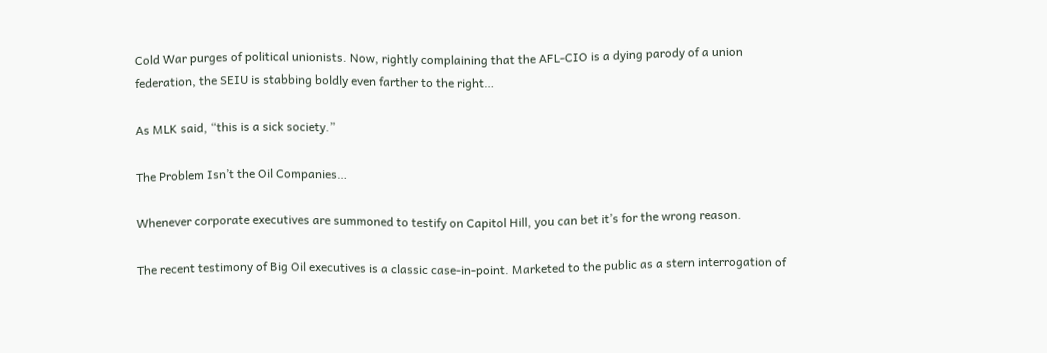Cold War purges of political unionists. Now, rightly complaining that the AFL-CIO is a dying parody of a union federation, the SEIU is stabbing boldly even farther to the right…

As MLK said, “this is a sick society.”

The Problem Isn’t the Oil Companies…

Whenever corporate executives are summoned to testify on Capitol Hill, you can bet it’s for the wrong reason.

The recent testimony of Big Oil executives is a classic case-in-point. Marketed to the public as a stern interrogation of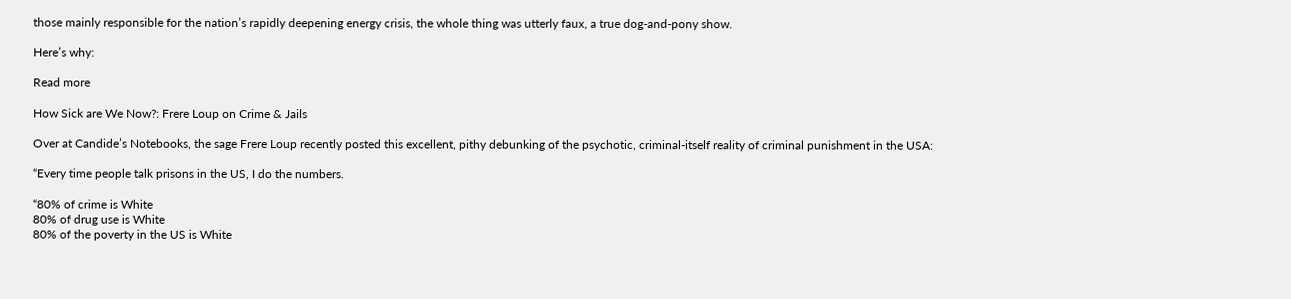those mainly responsible for the nation’s rapidly deepening energy crisis, the whole thing was utterly faux, a true dog-and-pony show.

Here’s why:

Read more

How Sick are We Now?: Frere Loup on Crime & Jails

Over at Candide’s Notebooks, the sage Frere Loup recently posted this excellent, pithy debunking of the psychotic, criminal-itself reality of criminal punishment in the USA:

“Every time people talk prisons in the US, I do the numbers.

“80% of crime is White
80% of drug use is White
80% of the poverty in the US is White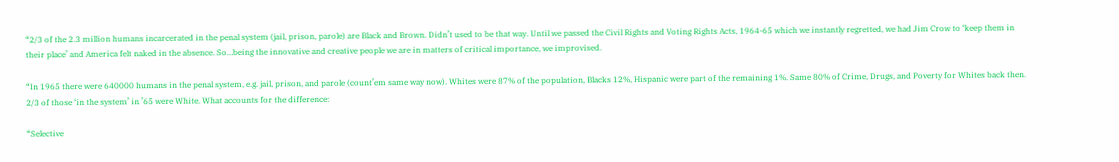“2/3 of the 2.3 million humans incarcerated in the penal system (jail, prison, parole) are Black and Brown. Didn’t used to be that way. Until we passed the Civil Rights and Voting Rights Acts, 1964-65 which we instantly regretted, we had Jim Crow to ‘keep them in their place’ and America felt naked in the absence. So…being the innovative and creative people we are in matters of critical importance, we improvised.

“In 1965 there were 640000 humans in the penal system, e.g. jail, prison, and parole (count’em same way now). Whites were 87% of the population, Blacks 12%, Hispanic were part of the remaining 1%. Same 80% of Crime, Drugs, and Poverty for Whites back then. 2/3 of those ‘in the system’ in ’65 were White. What accounts for the difference:

“Selective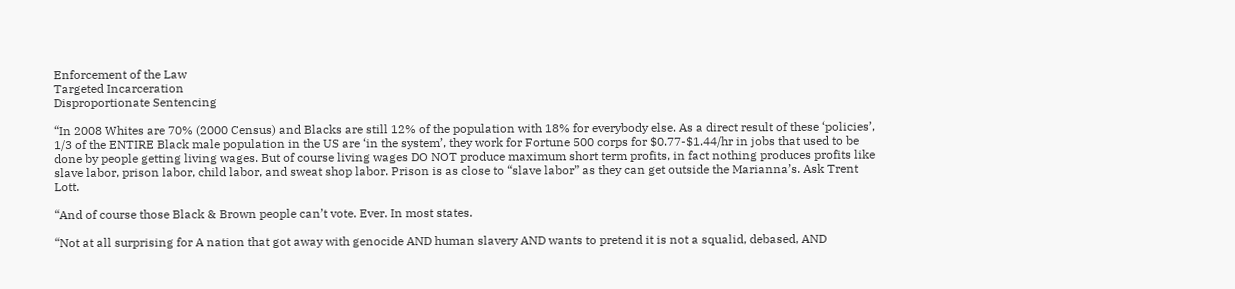Enforcement of the Law
Targeted Incarceration
Disproportionate Sentencing

“In 2008 Whites are 70% (2000 Census) and Blacks are still 12% of the population with 18% for everybody else. As a direct result of these ‘policies’, 1/3 of the ENTIRE Black male population in the US are ‘in the system’, they work for Fortune 500 corps for $0.77-$1.44/hr in jobs that used to be done by people getting living wages. But of course living wages DO NOT produce maximum short term profits, in fact nothing produces profits like slave labor, prison labor, child labor, and sweat shop labor. Prison is as close to “slave labor” as they can get outside the Marianna’s. Ask Trent Lott.

“And of course those Black & Brown people can’t vote. Ever. In most states.

“Not at all surprising for A nation that got away with genocide AND human slavery AND wants to pretend it is not a squalid, debased, AND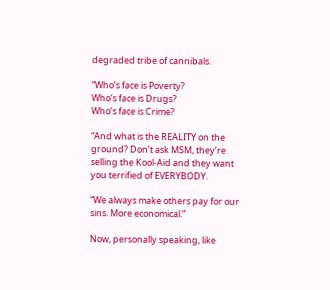degraded tribe of cannibals.

“Who’s face is Poverty?
Who’s face is Drugs?
Who’s face is Crime?

“And what is the REALITY on the ground? Don’t ask MSM, they’re selling the Kool-Aid and they want you terrified of EVERYBODY.

“We always make others pay for our sins. More economical.”

Now, personally speaking, like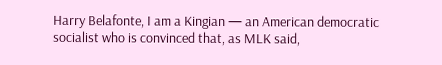Harry Belafonte, I am a Kingian — an American democratic socialist who is convinced that, as MLK said,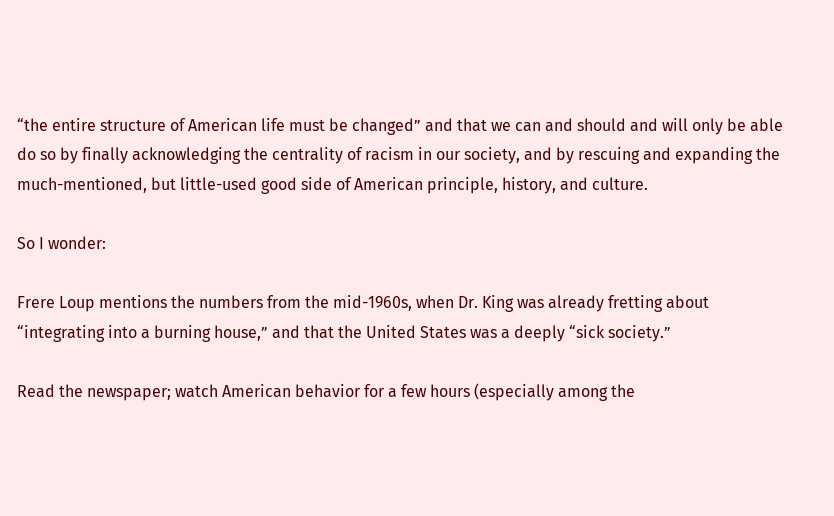“the entire structure of American life must be changed” and that we can and should and will only be able do so by finally acknowledging the centrality of racism in our society, and by rescuing and expanding the much-mentioned, but little-used good side of American principle, history, and culture.

So I wonder:

Frere Loup mentions the numbers from the mid-1960s, when Dr. King was already fretting about “integrating into a burning house,” and that the United States was a deeply “sick society.”

Read the newspaper; watch American behavior for a few hours (especially among the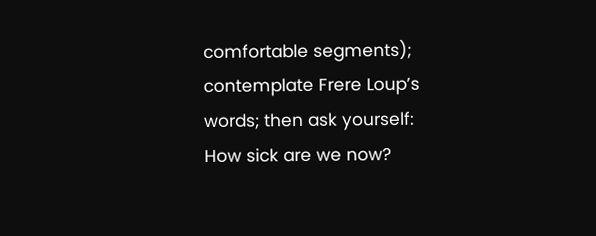comfortable segments); contemplate Frere Loup’s words; then ask yourself:  How sick are we now?